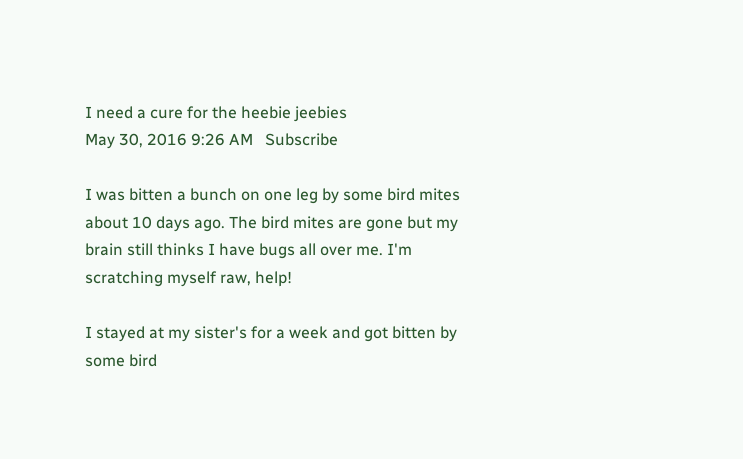I need a cure for the heebie jeebies
May 30, 2016 9:26 AM   Subscribe

I was bitten a bunch on one leg by some bird mites about 10 days ago. The bird mites are gone but my brain still thinks I have bugs all over me. I'm scratching myself raw, help!

I stayed at my sister's for a week and got bitten by some bird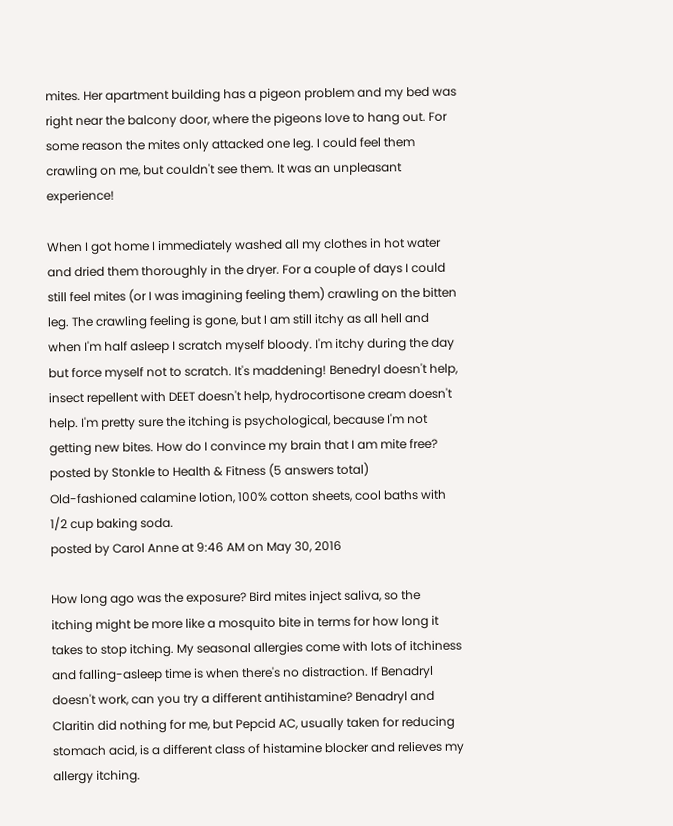mites. Her apartment building has a pigeon problem and my bed was right near the balcony door, where the pigeons love to hang out. For some reason the mites only attacked one leg. I could feel them crawling on me, but couldn't see them. It was an unpleasant experience!

When I got home I immediately washed all my clothes in hot water and dried them thoroughly in the dryer. For a couple of days I could still feel mites (or I was imagining feeling them) crawling on the bitten leg. The crawling feeling is gone, but I am still itchy as all hell and when I'm half asleep I scratch myself bloody. I'm itchy during the day but force myself not to scratch. It's maddening! Benedryl doesn't help, insect repellent with DEET doesn't help, hydrocortisone cream doesn't help. I'm pretty sure the itching is psychological, because I'm not getting new bites. How do I convince my brain that I am mite free?
posted by Stonkle to Health & Fitness (5 answers total)
Old-fashioned calamine lotion, 100% cotton sheets, cool baths with 1/2 cup baking soda.
posted by Carol Anne at 9:46 AM on May 30, 2016

How long ago was the exposure? Bird mites inject saliva, so the itching might be more like a mosquito bite in terms for how long it takes to stop itching. My seasonal allergies come with lots of itchiness and falling-asleep time is when there's no distraction. If Benadryl doesn't work, can you try a different antihistamine? Benadryl and Claritin did nothing for me, but Pepcid AC, usually taken for reducing stomach acid, is a different class of histamine blocker and relieves my allergy itching.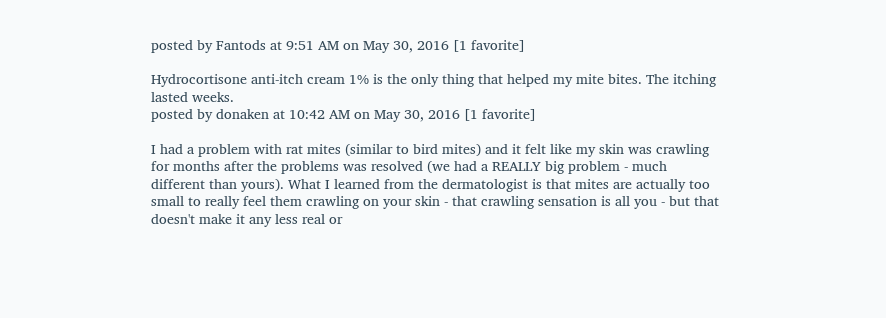posted by Fantods at 9:51 AM on May 30, 2016 [1 favorite]

Hydrocortisone anti-itch cream 1% is the only thing that helped my mite bites. The itching lasted weeks.
posted by donaken at 10:42 AM on May 30, 2016 [1 favorite]

I had a problem with rat mites (similar to bird mites) and it felt like my skin was crawling for months after the problems was resolved (we had a REALLY big problem - much different than yours). What I learned from the dermatologist is that mites are actually too small to really feel them crawling on your skin - that crawling sensation is all you - but that doesn't make it any less real or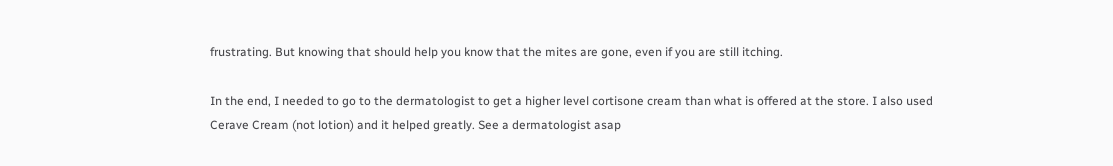frustrating. But knowing that should help you know that the mites are gone, even if you are still itching.

In the end, I needed to go to the dermatologist to get a higher level cortisone cream than what is offered at the store. I also used Cerave Cream (not lotion) and it helped greatly. See a dermatologist asap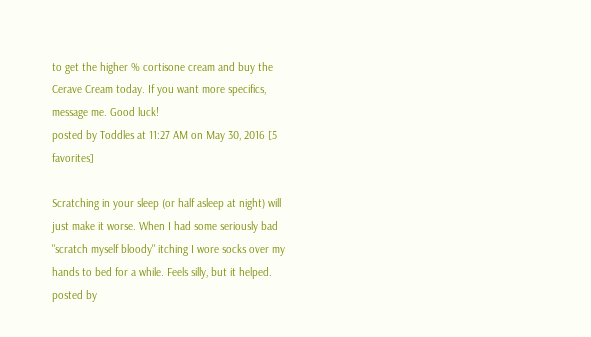to get the higher % cortisone cream and buy the Cerave Cream today. If you want more specifics, message me. Good luck!
posted by Toddles at 11:27 AM on May 30, 2016 [5 favorites]

Scratching in your sleep (or half asleep at night) will just make it worse. When I had some seriously bad "scratch myself bloody" itching I wore socks over my hands to bed for a while. Feels silly, but it helped.
posted by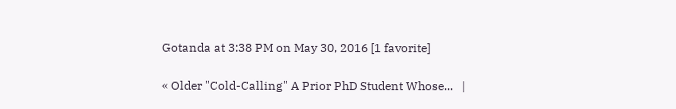Gotanda at 3:38 PM on May 30, 2016 [1 favorite]

« Older "Cold-Calling" A Prior PhD Student Whose...   |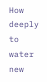How deeply to water new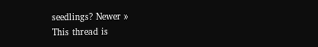seedlings? Newer »
This thread is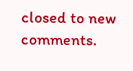closed to new comments.